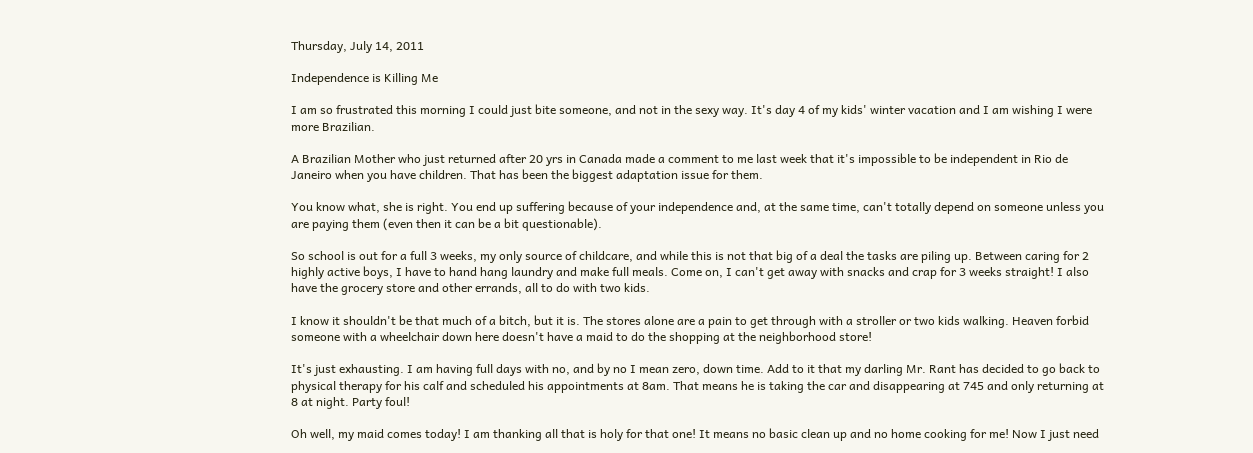Thursday, July 14, 2011

Independence is Killing Me

I am so frustrated this morning I could just bite someone, and not in the sexy way. It's day 4 of my kids' winter vacation and I am wishing I were more Brazilian.

A Brazilian Mother who just returned after 20 yrs in Canada made a comment to me last week that it's impossible to be independent in Rio de Janeiro when you have children. That has been the biggest adaptation issue for them.

You know what, she is right. You end up suffering because of your independence and, at the same time, can't totally depend on someone unless you are paying them (even then it can be a bit questionable).

So school is out for a full 3 weeks, my only source of childcare, and while this is not that big of a deal the tasks are piling up. Between caring for 2 highly active boys, I have to hand hang laundry and make full meals. Come on, I can't get away with snacks and crap for 3 weeks straight! I also have the grocery store and other errands, all to do with two kids.

I know it shouldn't be that much of a bitch, but it is. The stores alone are a pain to get through with a stroller or two kids walking. Heaven forbid someone with a wheelchair down here doesn't have a maid to do the shopping at the neighborhood store!

It's just exhausting. I am having full days with no, and by no I mean zero, down time. Add to it that my darling Mr. Rant has decided to go back to physical therapy for his calf and scheduled his appointments at 8am. That means he is taking the car and disappearing at 745 and only returning at 8 at night. Party foul!

Oh well, my maid comes today! I am thanking all that is holy for that one! It means no basic clean up and no home cooking for me! Now I just need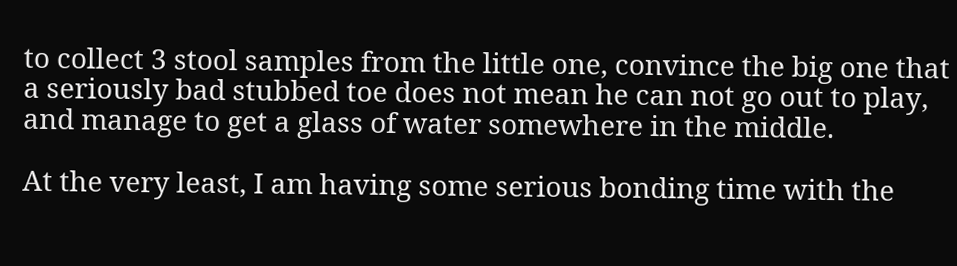to collect 3 stool samples from the little one, convince the big one that a seriously bad stubbed toe does not mean he can not go out to play, and manage to get a glass of water somewhere in the middle.

At the very least, I am having some serious bonding time with the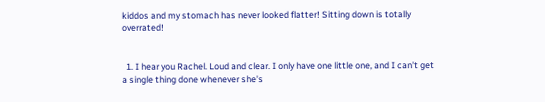kiddos and my stomach has never looked flatter! Sitting down is totally overrated!


  1. I hear you Rachel. Loud and clear. I only have one little one, and I can't get a single thing done whenever she's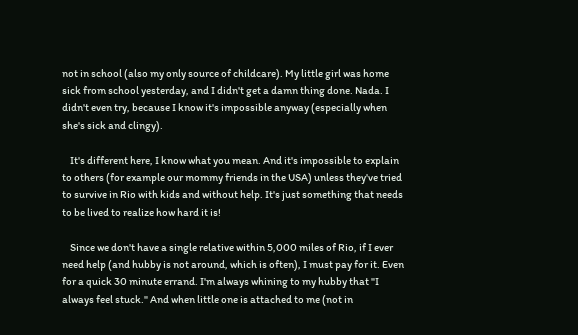not in school (also my only source of childcare). My little girl was home sick from school yesterday, and I didn't get a damn thing done. Nada. I didn't even try, because I know it's impossible anyway (especially when she's sick and clingy).

    It's different here, I know what you mean. And it's impossible to explain to others (for example our mommy friends in the USA) unless they've tried to survive in Rio with kids and without help. It's just something that needs to be lived to realize how hard it is!

    Since we don't have a single relative within 5,000 miles of Rio, if I ever need help (and hubby is not around, which is often), I must pay for it. Even for a quick 30 minute errand. I'm always whining to my hubby that "I always feel stuck." And when little one is attached to me (not in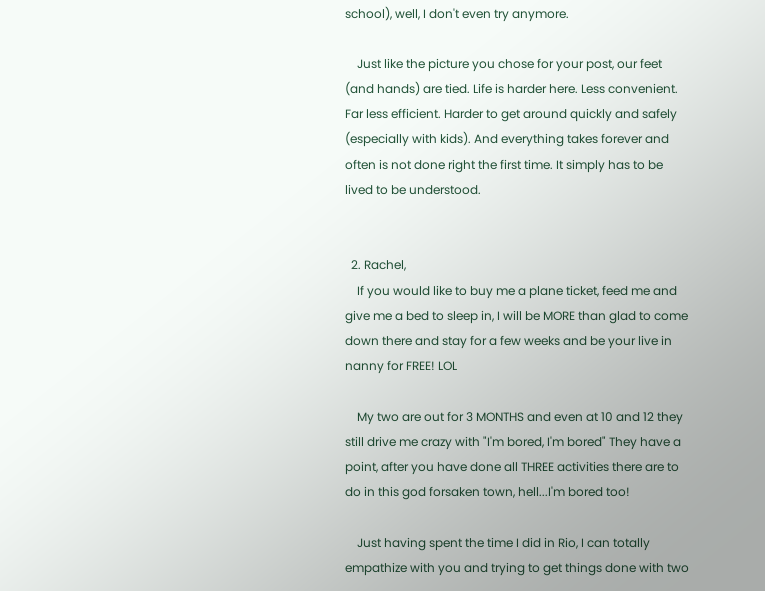school), well, I don't even try anymore.

    Just like the picture you chose for your post, our feet (and hands) are tied. Life is harder here. Less convenient. Far less efficient. Harder to get around quickly and safely (especially with kids). And everything takes forever and often is not done right the first time. It simply has to be lived to be understood.


  2. Rachel,
    If you would like to buy me a plane ticket, feed me and give me a bed to sleep in, I will be MORE than glad to come down there and stay for a few weeks and be your live in nanny for FREE! LOL

    My two are out for 3 MONTHS and even at 10 and 12 they still drive me crazy with "I'm bored, I'm bored" They have a point, after you have done all THREE activities there are to do in this god forsaken town, hell...I'm bored too!

    Just having spent the time I did in Rio, I can totally empathize with you and trying to get things done with two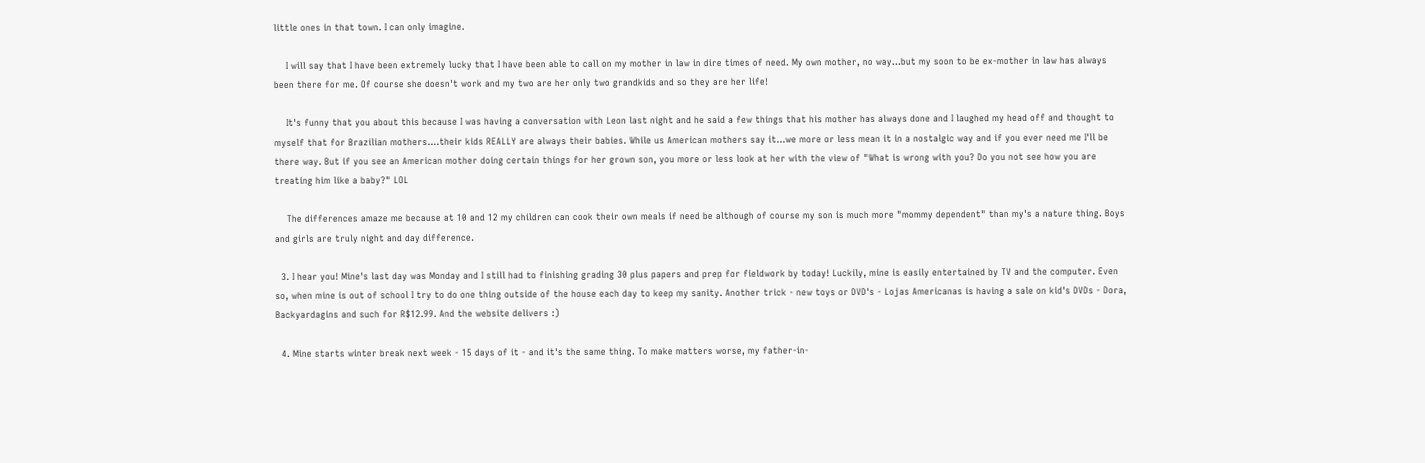little ones in that town. I can only imagine.

    I will say that I have been extremely lucky that I have been able to call on my mother in law in dire times of need. My own mother, no way...but my soon to be ex-mother in law has always been there for me. Of course she doesn't work and my two are her only two grandkids and so they are her life!

    It's funny that you about this because I was having a conversation with Leon last night and he said a few things that his mother has always done and I laughed my head off and thought to myself that for Brazilian mothers....their kids REALLY are always their babies. While us American mothers say it...we more or less mean it in a nostalgic way and if you ever need me I'll be there way. But if you see an American mother doing certain things for her grown son, you more or less look at her with the view of "What is wrong with you? Do you not see how you are treating him like a baby?" LOL

    The differences amaze me because at 10 and 12 my children can cook their own meals if need be although of course my son is much more "mommy dependent" than my's a nature thing. Boys and girls are truly night and day difference.

  3. I hear you! Mine's last day was Monday and I still had to finishing grading 30 plus papers and prep for fieldwork by today! Luckily, mine is easily entertained by TV and the computer. Even so, when mine is out of school I try to do one thing outside of the house each day to keep my sanity. Another trick - new toys or DVD's - Lojas Americanas is having a sale on kid's DVDs - Dora, Backyardagins and such for R$12.99. And the website delivers :)

  4. Mine starts winter break next week - 15 days of it - and it's the same thing. To make matters worse, my father-in-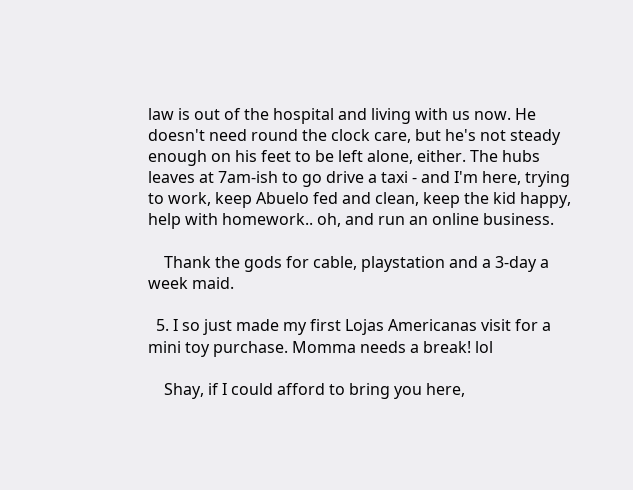law is out of the hospital and living with us now. He doesn't need round the clock care, but he's not steady enough on his feet to be left alone, either. The hubs leaves at 7am-ish to go drive a taxi - and I'm here, trying to work, keep Abuelo fed and clean, keep the kid happy, help with homework.. oh, and run an online business.

    Thank the gods for cable, playstation and a 3-day a week maid.

  5. I so just made my first Lojas Americanas visit for a mini toy purchase. Momma needs a break! lol

    Shay, if I could afford to bring you here,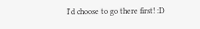I'd choose to go there first! :D